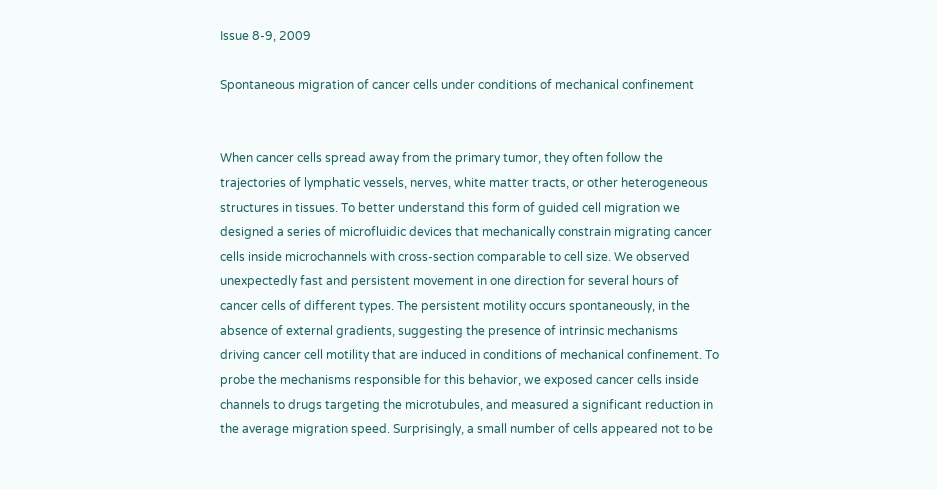Issue 8-9, 2009

Spontaneous migration of cancer cells under conditions of mechanical confinement


When cancer cells spread away from the primary tumor, they often follow the trajectories of lymphatic vessels, nerves, white matter tracts, or other heterogeneous structures in tissues. To better understand this form of guided cell migration we designed a series of microfluidic devices that mechanically constrain migrating cancer cells inside microchannels with cross-section comparable to cell size. We observed unexpectedly fast and persistent movement in one direction for several hours of cancer cells of different types. The persistent motility occurs spontaneously, in the absence of external gradients, suggesting the presence of intrinsic mechanisms driving cancer cell motility that are induced in conditions of mechanical confinement. To probe the mechanisms responsible for this behavior, we exposed cancer cells inside channels to drugs targeting the microtubules, and measured a significant reduction in the average migration speed. Surprisingly, a small number of cells appeared not to be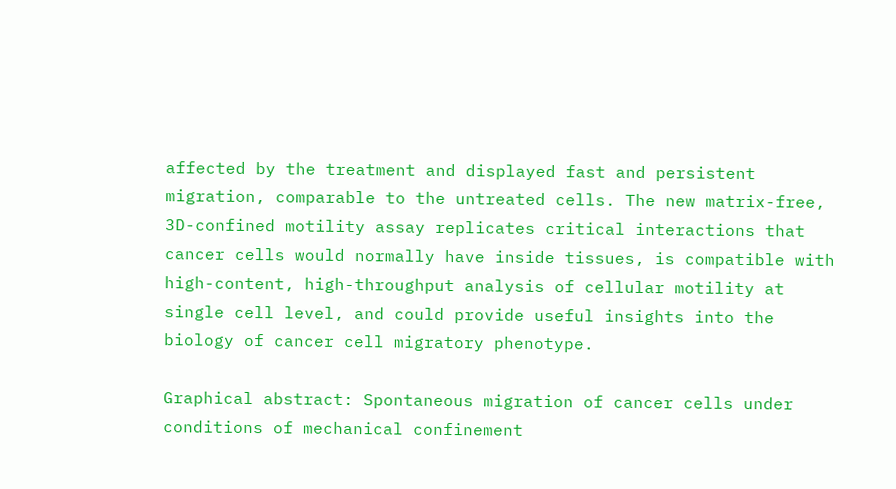affected by the treatment and displayed fast and persistent migration, comparable to the untreated cells. The new matrix-free, 3D-confined motility assay replicates critical interactions that cancer cells would normally have inside tissues, is compatible with high-content, high-throughput analysis of cellular motility at single cell level, and could provide useful insights into the biology of cancer cell migratory phenotype.

Graphical abstract: Spontaneous migration of cancer cells under conditions of mechanical confinement